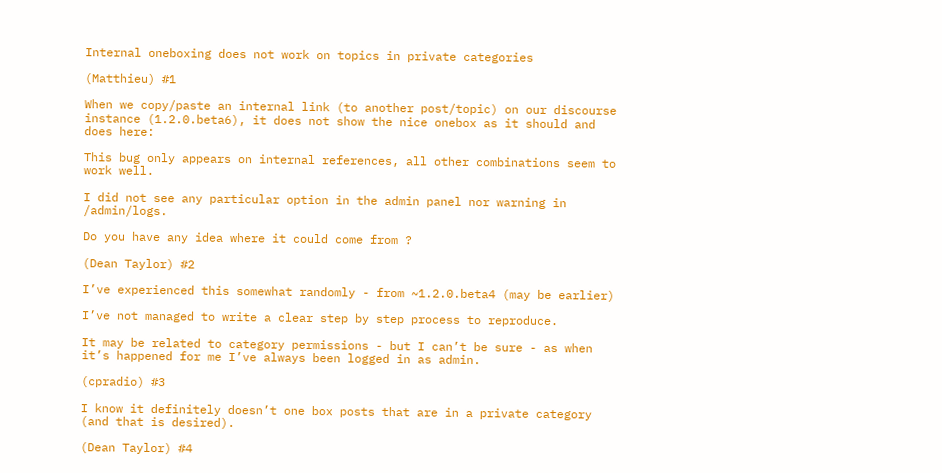Internal oneboxing does not work on topics in private categories

(Matthieu) #1

When we copy/paste an internal link (to another post/topic) on our discourse instance (1.2.0.beta6), it does not show the nice onebox as it should and does here:

This bug only appears on internal references, all other combinations seem to work well.

I did not see any particular option in the admin panel nor warning in /admin/logs.

Do you have any idea where it could come from ?

(Dean Taylor) #2

I’ve experienced this somewhat randomly - from ~1.2.0.beta4 (may be earlier)

I’ve not managed to write a clear step by step process to reproduce.

It may be related to category permissions - but I can’t be sure - as when it’s happened for me I’ve always been logged in as admin.

(cpradio) #3

I know it definitely doesn’t one box posts that are in a private category (and that is desired).

(Dean Taylor) #4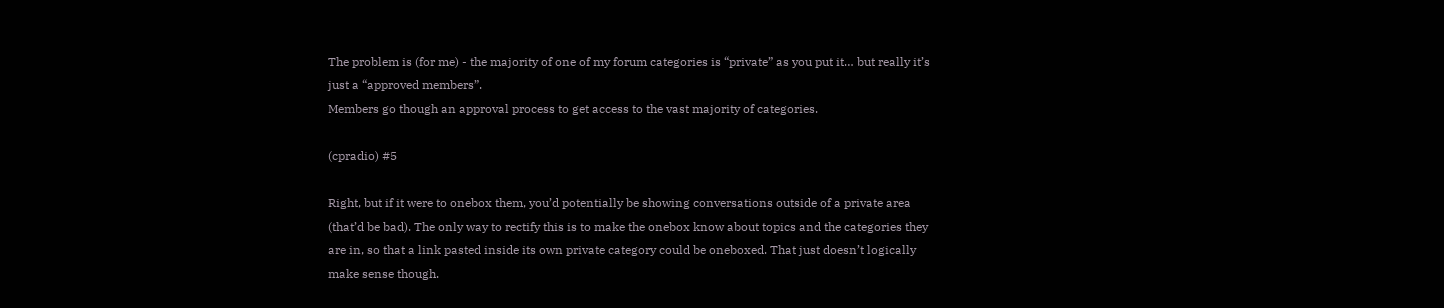The problem is (for me) - the majority of one of my forum categories is “private” as you put it… but really it’s just a “approved members”.
Members go though an approval process to get access to the vast majority of categories.

(cpradio) #5

Right, but if it were to onebox them, you’d potentially be showing conversations outside of a private area (that’d be bad). The only way to rectify this is to make the onebox know about topics and the categories they are in, so that a link pasted inside its own private category could be oneboxed. That just doesn’t logically make sense though.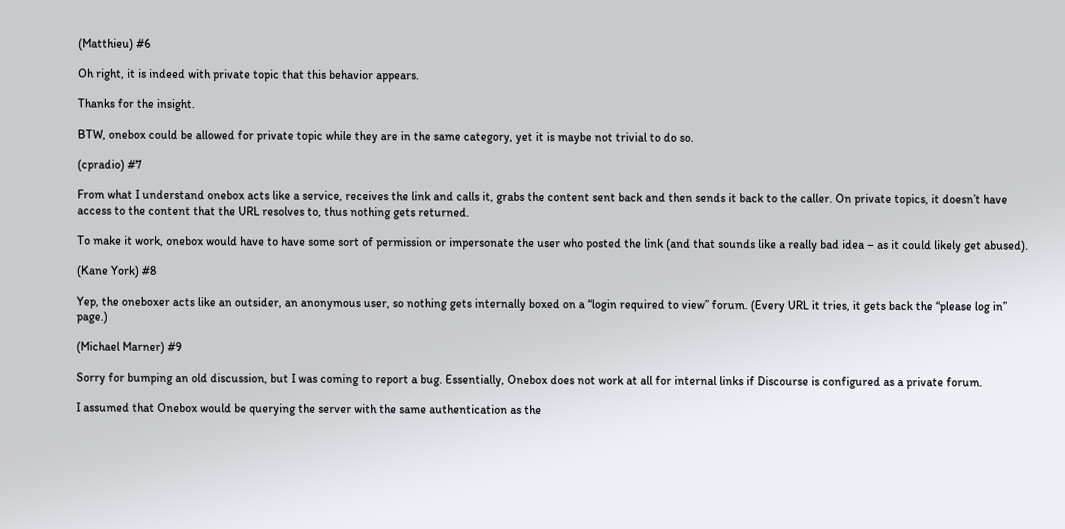(Matthieu) #6

Oh right, it is indeed with private topic that this behavior appears.

Thanks for the insight.

BTW, onebox could be allowed for private topic while they are in the same category, yet it is maybe not trivial to do so.

(cpradio) #7

From what I understand onebox acts like a service, receives the link and calls it, grabs the content sent back and then sends it back to the caller. On private topics, it doesn’t have access to the content that the URL resolves to, thus nothing gets returned.

To make it work, onebox would have to have some sort of permission or impersonate the user who posted the link (and that sounds like a really bad idea – as it could likely get abused).

(Kane York) #8

Yep, the oneboxer acts like an outsider, an anonymous user, so nothing gets internally boxed on a “login required to view” forum. (Every URL it tries, it gets back the “please log in” page.)

(Michael Marner) #9

Sorry for bumping an old discussion, but I was coming to report a bug. Essentially, Onebox does not work at all for internal links if Discourse is configured as a private forum.

I assumed that Onebox would be querying the server with the same authentication as the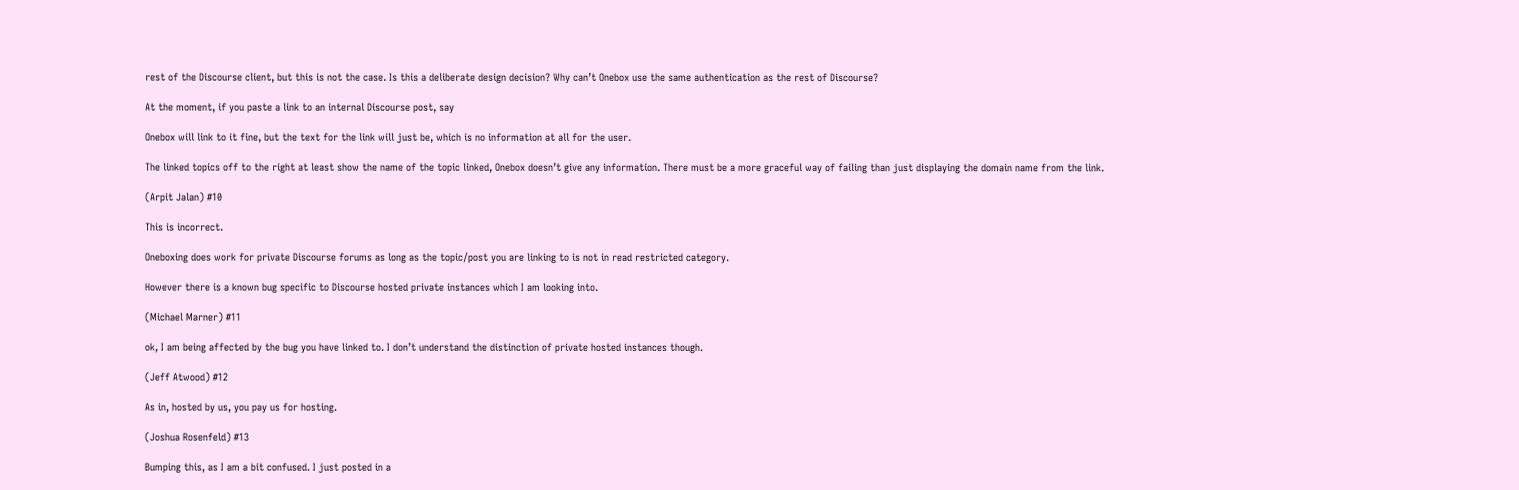rest of the Discourse client, but this is not the case. Is this a deliberate design decision? Why can’t Onebox use the same authentication as the rest of Discourse?

At the moment, if you paste a link to an internal Discourse post, say

Onebox will link to it fine, but the text for the link will just be, which is no information at all for the user.

The linked topics off to the right at least show the name of the topic linked, Onebox doesn’t give any information. There must be a more graceful way of failing than just displaying the domain name from the link.

(Arpit Jalan) #10

This is incorrect.

Oneboxing does work for private Discourse forums as long as the topic/post you are linking to is not in read restricted category.

However there is a known bug specific to Discourse hosted private instances which I am looking into.

(Michael Marner) #11

ok, I am being affected by the bug you have linked to. I don’t understand the distinction of private hosted instances though.

(Jeff Atwood) #12

As in, hosted by us, you pay us for hosting.

(Joshua Rosenfeld) #13

Bumping this, as I am a bit confused. I just posted in a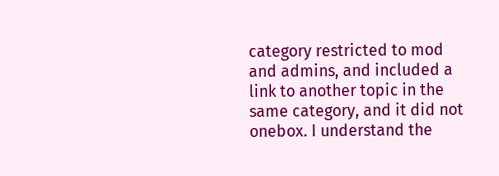category restricted to mod and admins, and included a link to another topic in the same category, and it did not onebox. I understand the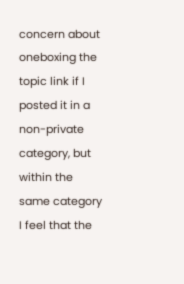concern about oneboxing the topic link if I posted it in a non-private category, but within the same category I feel that the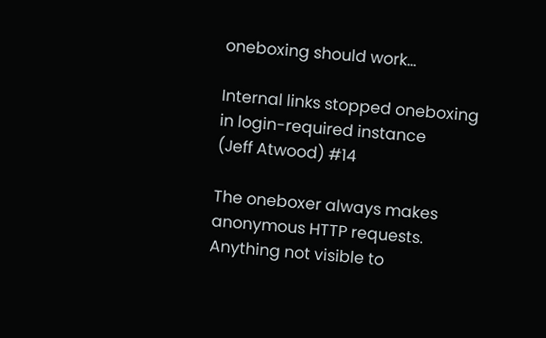oneboxing should work…

Internal links stopped oneboxing in login-required instance
(Jeff Atwood) #14

The oneboxer always makes anonymous HTTP requests. Anything not visible to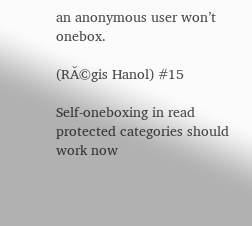an anonymous user won’t onebox.

(RĂ©gis Hanol) #15

Self-oneboxing in read protected categories should work now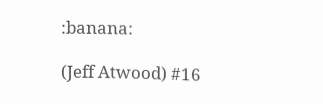:banana:

(Jeff Atwood) #16